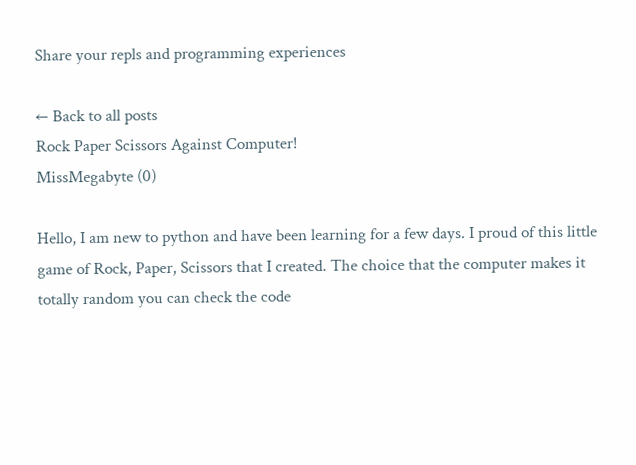Share your repls and programming experiences

← Back to all posts
Rock Paper Scissors Against Computer!
MissMegabyte (0)

Hello, I am new to python and have been learning for a few days. I proud of this little game of Rock, Paper, Scissors that I created. The choice that the computer makes it totally random you can check the code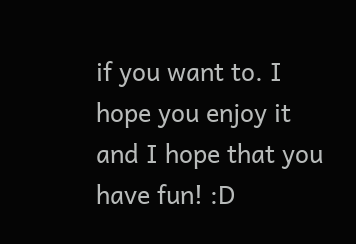if you want to. I hope you enjoy it and I hope that you have fun! :D